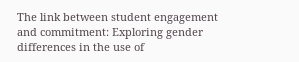The link between student engagement and commitment: Exploring gender differences in the use of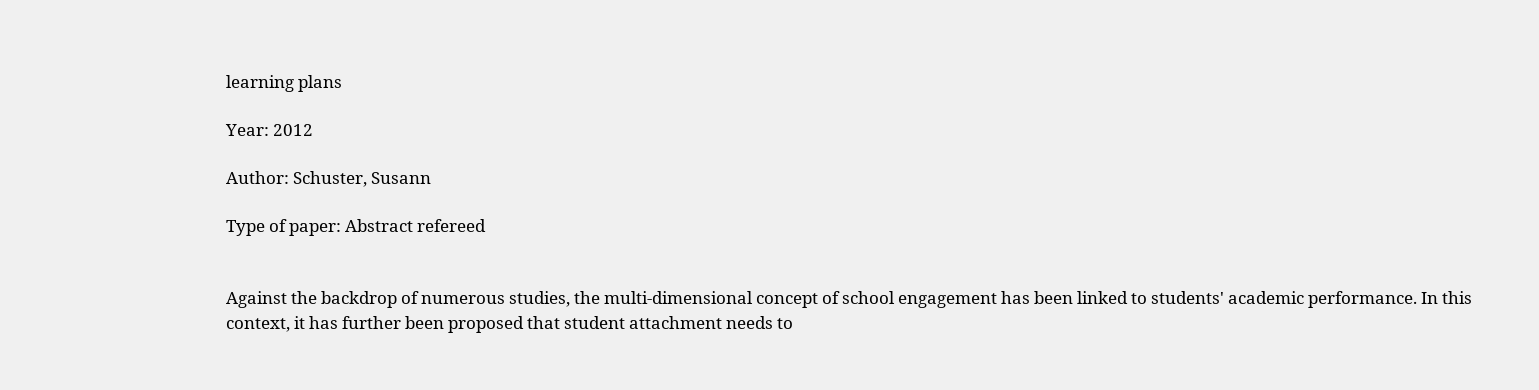learning plans

Year: 2012

Author: Schuster, Susann

Type of paper: Abstract refereed


Against the backdrop of numerous studies, the multi-dimensional concept of school engagement has been linked to students' academic performance. In this context, it has further been proposed that student attachment needs to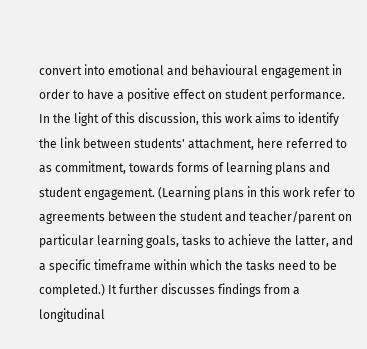convert into emotional and behavioural engagement in order to have a positive effect on student performance. In the light of this discussion, this work aims to identify the link between students' attachment, here referred to as commitment, towards forms of learning plans and student engagement. (Learning plans in this work refer to agreements between the student and teacher/parent on particular learning goals, tasks to achieve the latter, and a specific timeframe within which the tasks need to be completed.) It further discusses findings from a longitudinal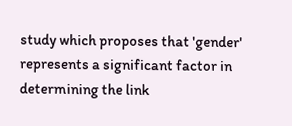study which proposes that 'gender' represents a significant factor in determining the link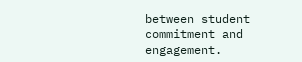between student commitment and engagement.